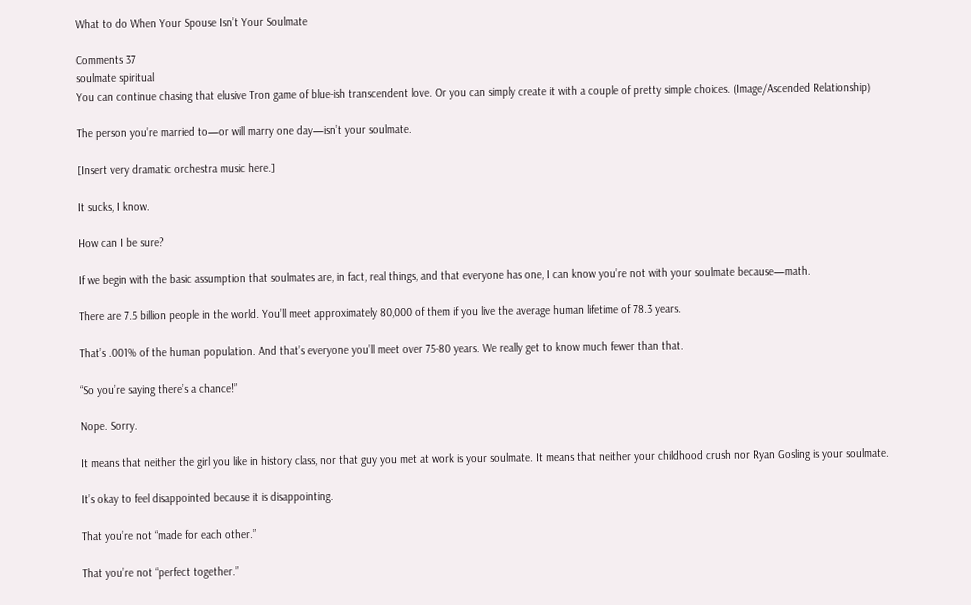What to do When Your Spouse Isn’t Your Soulmate

Comments 37
soulmate spiritual
You can continue chasing that elusive Tron game of blue-ish transcendent love. Or you can simply create it with a couple of pretty simple choices. (Image/Ascended Relationship)

The person you’re married to—or will marry one day—isn’t your soulmate.

[Insert very dramatic orchestra music here.]

It sucks, I know.

How can I be sure?

If we begin with the basic assumption that soulmates are, in fact, real things, and that everyone has one, I can know you’re not with your soulmate because—math.

There are 7.5 billion people in the world. You’ll meet approximately 80,000 of them if you live the average human lifetime of 78.3 years.

That’s .001% of the human population. And that’s everyone you’ll meet over 75-80 years. We really get to know much fewer than that.

“So you’re saying there’s a chance!”

Nope. Sorry.

It means that neither the girl you like in history class, nor that guy you met at work is your soulmate. It means that neither your childhood crush nor Ryan Gosling is your soulmate.

It’s okay to feel disappointed because it is disappointing.

That you’re not “made for each other.”

That you’re not “perfect together.”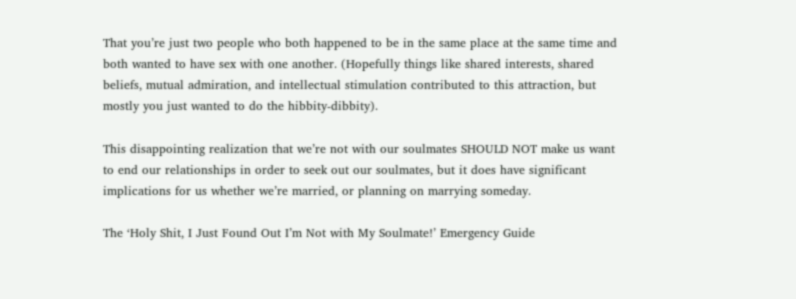That you’re just two people who both happened to be in the same place at the same time and both wanted to have sex with one another. (Hopefully things like shared interests, shared beliefs, mutual admiration, and intellectual stimulation contributed to this attraction, but mostly you just wanted to do the hibbity-dibbity).

This disappointing realization that we’re not with our soulmates SHOULD NOT make us want to end our relationships in order to seek out our soulmates, but it does have significant implications for us whether we’re married, or planning on marrying someday.

The ‘Holy Shit, I Just Found Out I’m Not with My Soulmate!’ Emergency Guide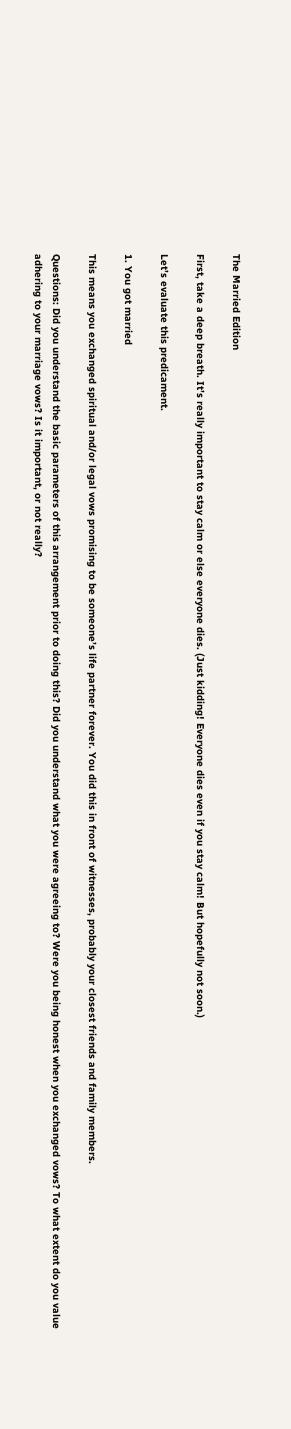The Married Edition

First, take a deep breath. It’s really important to stay calm or else everyone dies. (Just kidding! Everyone dies even if you stay calm! But hopefully not soon.)

Let’s evaluate this predicament.

1. You got married

This means you exchanged spiritual and/or legal vows promising to be someone’s life partner forever. You did this in front of witnesses, probably your closest friends and family members.

Questions: Did you understand the basic parameters of this arrangement prior to doing this? Did you understand what you were agreeing to? Were you being honest when you exchanged vows? To what extent do you value adhering to your marriage vows? Is it important, or not really?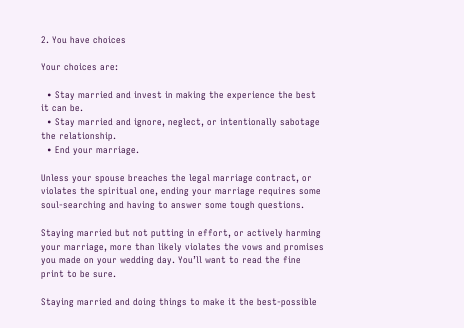2. You have choices

Your choices are:

  • Stay married and invest in making the experience the best it can be.
  • Stay married and ignore, neglect, or intentionally sabotage the relationship.
  • End your marriage.

Unless your spouse breaches the legal marriage contract, or violates the spiritual one, ending your marriage requires some soul-searching and having to answer some tough questions.

Staying married but not putting in effort, or actively harming your marriage, more than likely violates the vows and promises you made on your wedding day. You’ll want to read the fine print to be sure.

Staying married and doing things to make it the best-possible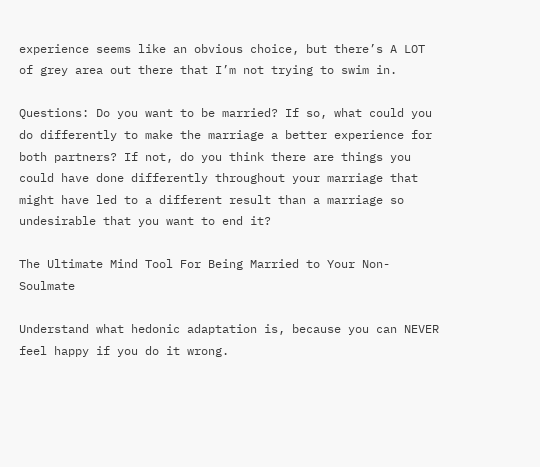experience seems like an obvious choice, but there’s A LOT of grey area out there that I’m not trying to swim in.

Questions: Do you want to be married? If so, what could you do differently to make the marriage a better experience for both partners? If not, do you think there are things you could have done differently throughout your marriage that might have led to a different result than a marriage so undesirable that you want to end it?

The Ultimate Mind Tool For Being Married to Your Non-Soulmate

Understand what hedonic adaptation is, because you can NEVER feel happy if you do it wrong.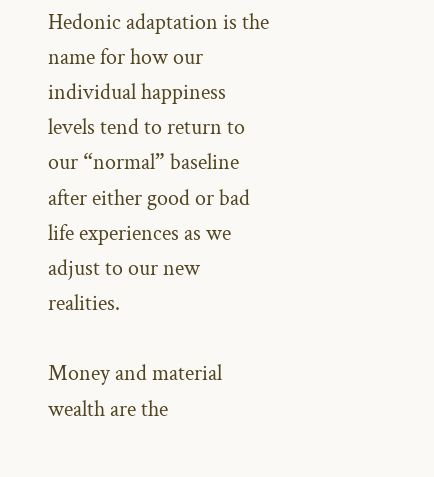Hedonic adaptation is the name for how our individual happiness levels tend to return to our “normal” baseline after either good or bad life experiences as we adjust to our new realities.

Money and material wealth are the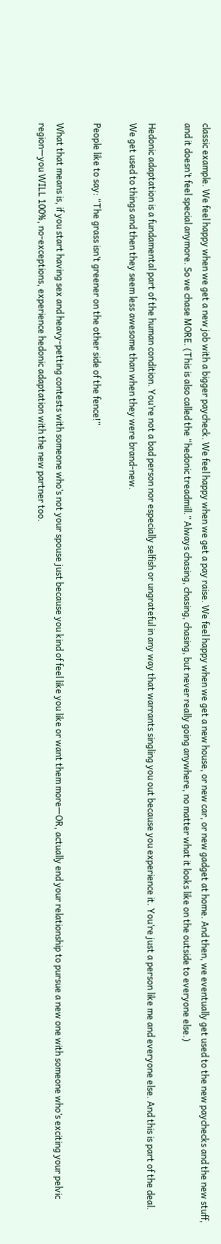classic example. We feel happy when we get a new job with a bigger paycheck. We feel happy when we get a pay raise. We feel happy when we get a new house, or new car, or new gadget at home. And then, we eventually get used to the new paychecks and the new stuff, and it doesn’t feel special anymore. So we chase MORE. (This is also called the “hedonic treadmill.” Always chasing, chasing, chasing, but never really going anywhere, no matter what it looks like on the outside to everyone else.)

Hedonic adaptation is a fundamental part of the human condition. You’re not a bad person nor especially selfish or ungrateful in any way that warrants singling you out because you experience it. You’re just a person like me and everyone else. And this is part of the deal. We get used to things and then they seem less awesome than when they were brand-new.

People like to say: “The grass isn’t greener on the other side of the fence!”

What that means is, if you start having sex and heavy-petting contests with someone who’s not your spouse just because you kind of feel like you like or want them more—OR, actually end your relationship to pursue a new one with someone who’s exciting your pelvic region—you WILL 100%, no-exceptions, experience hedonic adaptation with the new partner too.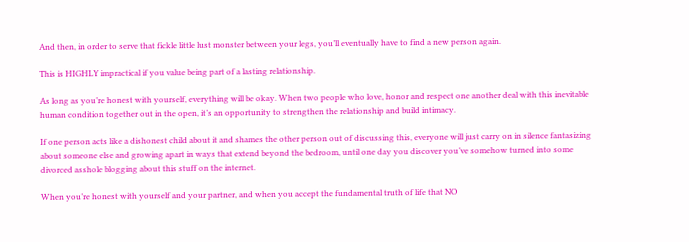And then, in order to serve that fickle little lust monster between your legs, you’ll eventually have to find a new person again.

This is HIGHLY impractical if you value being part of a lasting relationship.

As long as you’re honest with yourself, everything will be okay. When two people who love, honor and respect one another deal with this inevitable human condition together out in the open, it’s an opportunity to strengthen the relationship and build intimacy.

If one person acts like a dishonest child about it and shames the other person out of discussing this, everyone will just carry on in silence fantasizing about someone else and growing apart in ways that extend beyond the bedroom, until one day you discover you’ve somehow turned into some divorced asshole blogging about this stuff on the internet.

When you’re honest with yourself and your partner, and when you accept the fundamental truth of life that NO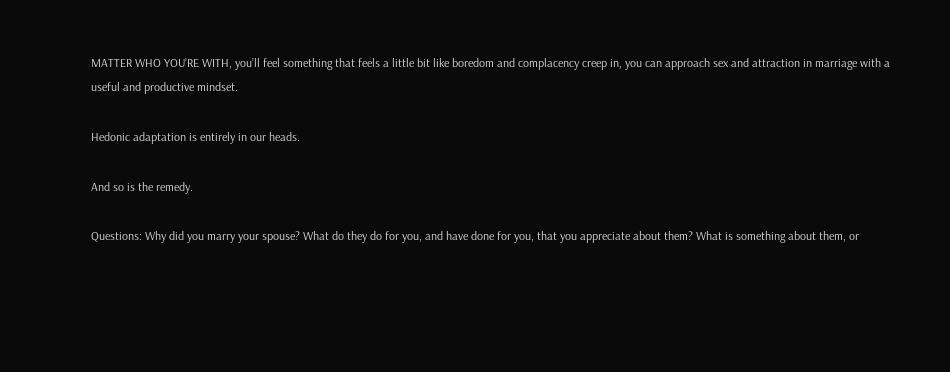MATTER WHO YOU’RE WITH, you’ll feel something that feels a little bit like boredom and complacency creep in, you can approach sex and attraction in marriage with a useful and productive mindset.

Hedonic adaptation is entirely in our heads.

And so is the remedy.

Questions: Why did you marry your spouse? What do they do for you, and have done for you, that you appreciate about them? What is something about them, or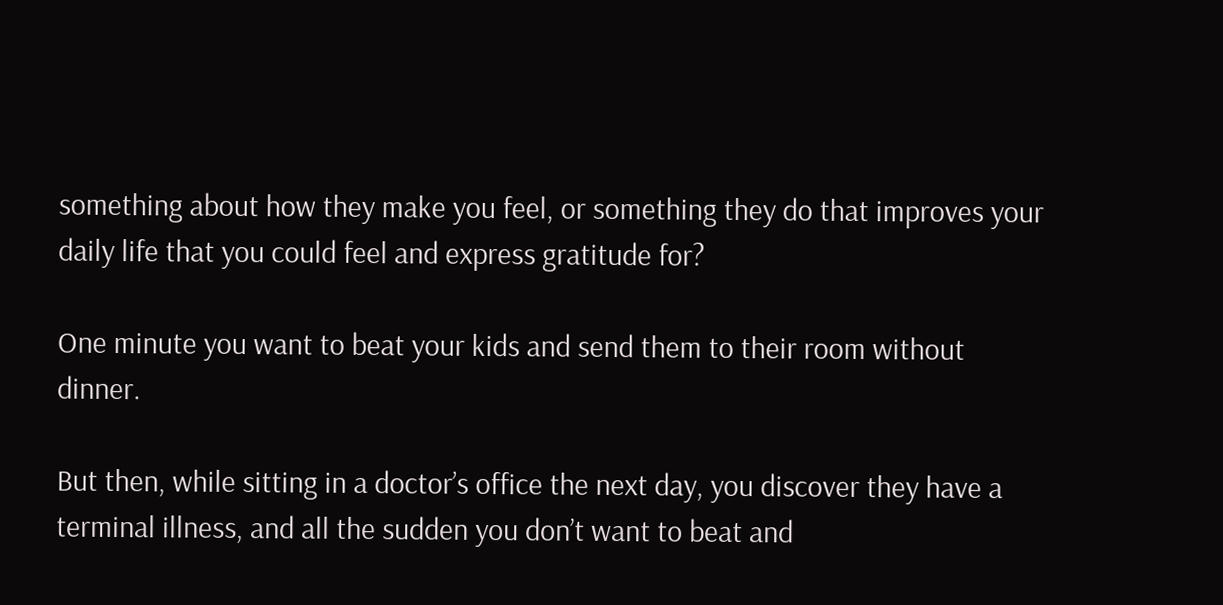something about how they make you feel, or something they do that improves your daily life that you could feel and express gratitude for?

One minute you want to beat your kids and send them to their room without dinner.

But then, while sitting in a doctor’s office the next day, you discover they have a terminal illness, and all the sudden you don’t want to beat and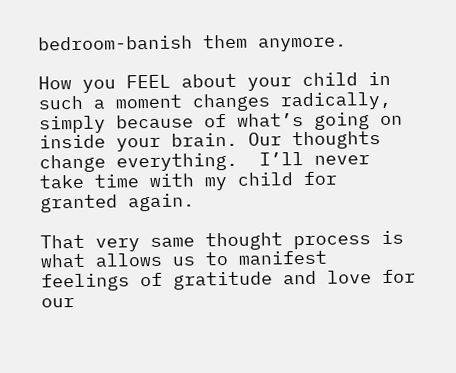bedroom-banish them anymore.

How you FEEL about your child in such a moment changes radically, simply because of what’s going on inside your brain. Our thoughts change everything.  I’ll never take time with my child for granted again.

That very same thought process is what allows us to manifest feelings of gratitude and love for our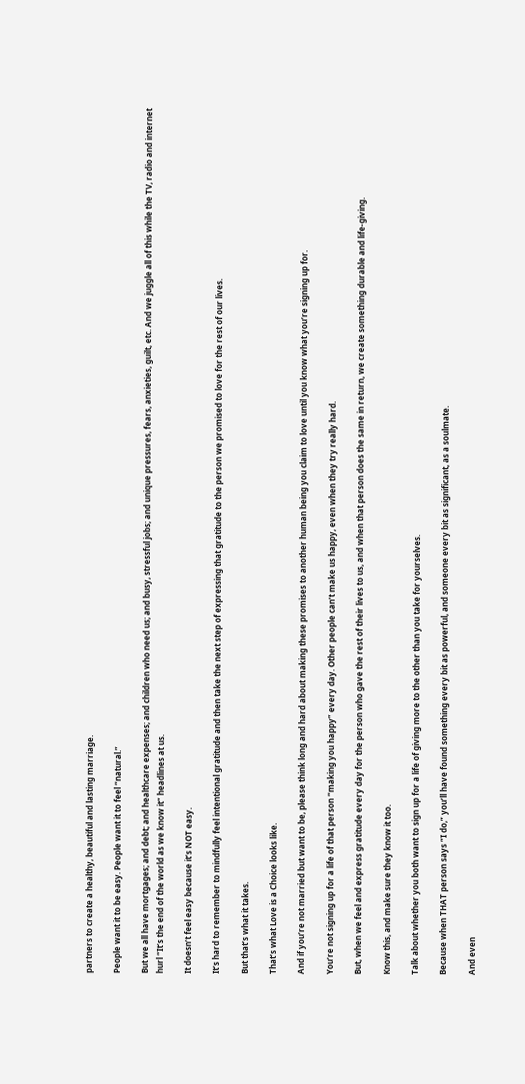partners to create a healthy, beautiful and lasting marriage.

People want it to be easy. People want it to feel “natural.”

But we all have mortgages; and debt; and healthcare expenses; and children who need us; and busy, stressful jobs; and unique pressures, fears, anxieties, guilt, etc. And we juggle all of this while the TV, radio and internet hurl “It’s the end of the world as we know it” headlines at us.

It doesn’t feel easy because it’s NOT easy.

It’s hard to remember to mindfully feel intentional gratitude and then take the next step of expressing that gratitude to the person we promised to love for the rest of our lives.

But that’s what it takes.

That’s what Love is a Choice looks like.

And if you’re not married but want to be, please think long and hard about making these promises to another human being you claim to love until you know what you’re signing up for.

You’re not signing up for a life of that person “making you happy” every day. Other people can’t make us happy, even when they try really hard.

But, when we feel and express gratitude every day for the person who gave the rest of their lives to us, and when that person does the same in return, we create something durable and life-giving.

Know this, and make sure they know it too.

Talk about whether you both want to sign up for a life of giving more to the other than you take for yourselves.

Because when THAT person says “I do,” you’ll have found something every bit as powerful, and someone every bit as significant, as a soulmate.

And even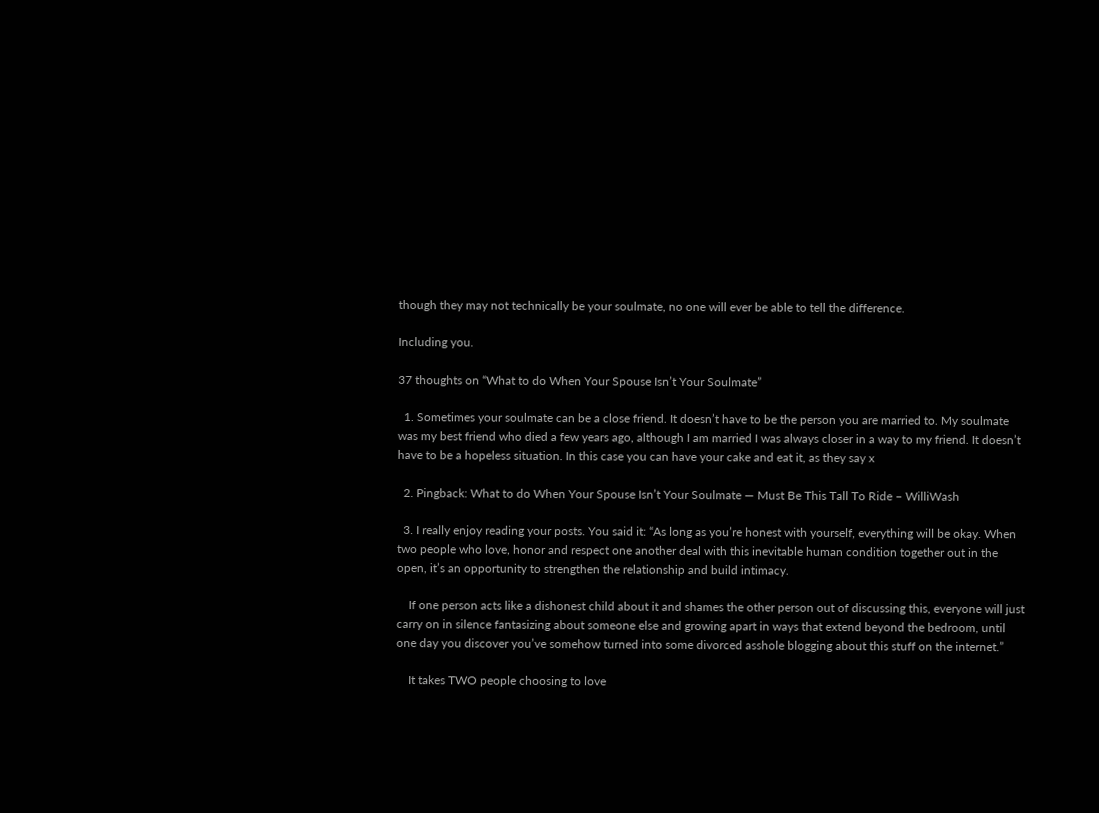though they may not technically be your soulmate, no one will ever be able to tell the difference.

Including you.

37 thoughts on “What to do When Your Spouse Isn’t Your Soulmate”

  1. Sometimes your soulmate can be a close friend. It doesn’t have to be the person you are married to. My soulmate was my best friend who died a few years ago, although I am married I was always closer in a way to my friend. It doesn’t have to be a hopeless situation. In this case you can have your cake and eat it, as they say x

  2. Pingback: What to do When Your Spouse Isn’t Your Soulmate — Must Be This Tall To Ride – WilliWash

  3. I really enjoy reading your posts. You said it: “As long as you’re honest with yourself, everything will be okay. When two people who love, honor and respect one another deal with this inevitable human condition together out in the open, it’s an opportunity to strengthen the relationship and build intimacy.

    If one person acts like a dishonest child about it and shames the other person out of discussing this, everyone will just carry on in silence fantasizing about someone else and growing apart in ways that extend beyond the bedroom, until one day you discover you’ve somehow turned into some divorced asshole blogging about this stuff on the internet.”

    It takes TWO people choosing to love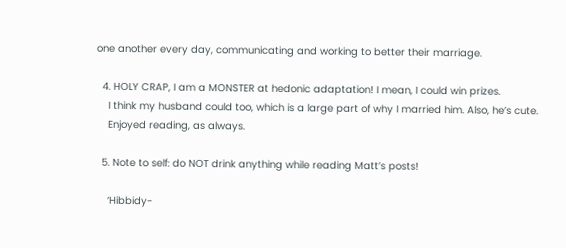one another every day, communicating and working to better their marriage.

  4. HOLY CRAP, I am a MONSTER at hedonic adaptation! I mean, I could win prizes.
    I think my husband could too, which is a large part of why I married him. Also, he’s cute.
    Enjoyed reading, as always.

  5. Note to self: do NOT drink anything while reading Matt’s posts!

    ‘Hibbidy-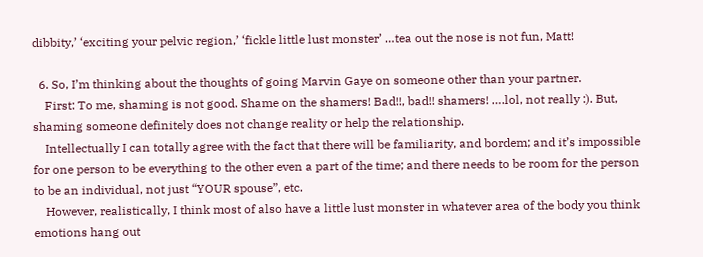dibbity,’ ‘exciting your pelvic region,’ ‘fickle little lust monster’ …tea out the nose is not fun, Matt!

  6. So, I’m thinking about the thoughts of going Marvin Gaye on someone other than your partner.
    First: To me, shaming is not good. Shame on the shamers! Bad!!, bad!! shamers! ….lol, not really :). But, shaming someone definitely does not change reality or help the relationship.
    Intellectually I can totally agree with the fact that there will be familiarity, and bordem; and it’s impossible for one person to be everything to the other even a part of the time; and there needs to be room for the person to be an individual, not just “YOUR spouse”, etc.
    However, realistically, I think most of also have a little lust monster in whatever area of the body you think emotions hang out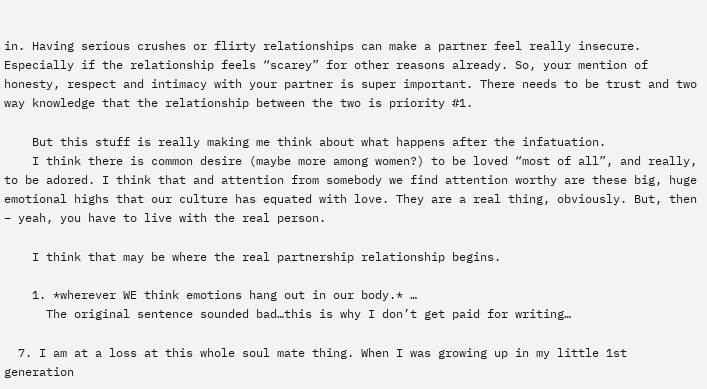in. Having serious crushes or flirty relationships can make a partner feel really insecure. Especially if the relationship feels “scarey” for other reasons already. So, your mention of honesty, respect and intimacy with your partner is super important. There needs to be trust and two way knowledge that the relationship between the two is priority #1.

    But this stuff is really making me think about what happens after the infatuation.
    I think there is common desire (maybe more among women?) to be loved “most of all”, and really, to be adored. I think that and attention from somebody we find attention worthy are these big, huge emotional highs that our culture has equated with love. They are a real thing, obviously. But, then – yeah, you have to live with the real person.

    I think that may be where the real partnership relationship begins.

    1. *wherever WE think emotions hang out in our body.* …
      The original sentence sounded bad…this is why I don’t get paid for writing…

  7. I am at a loss at this whole soul mate thing. When I was growing up in my little 1st generation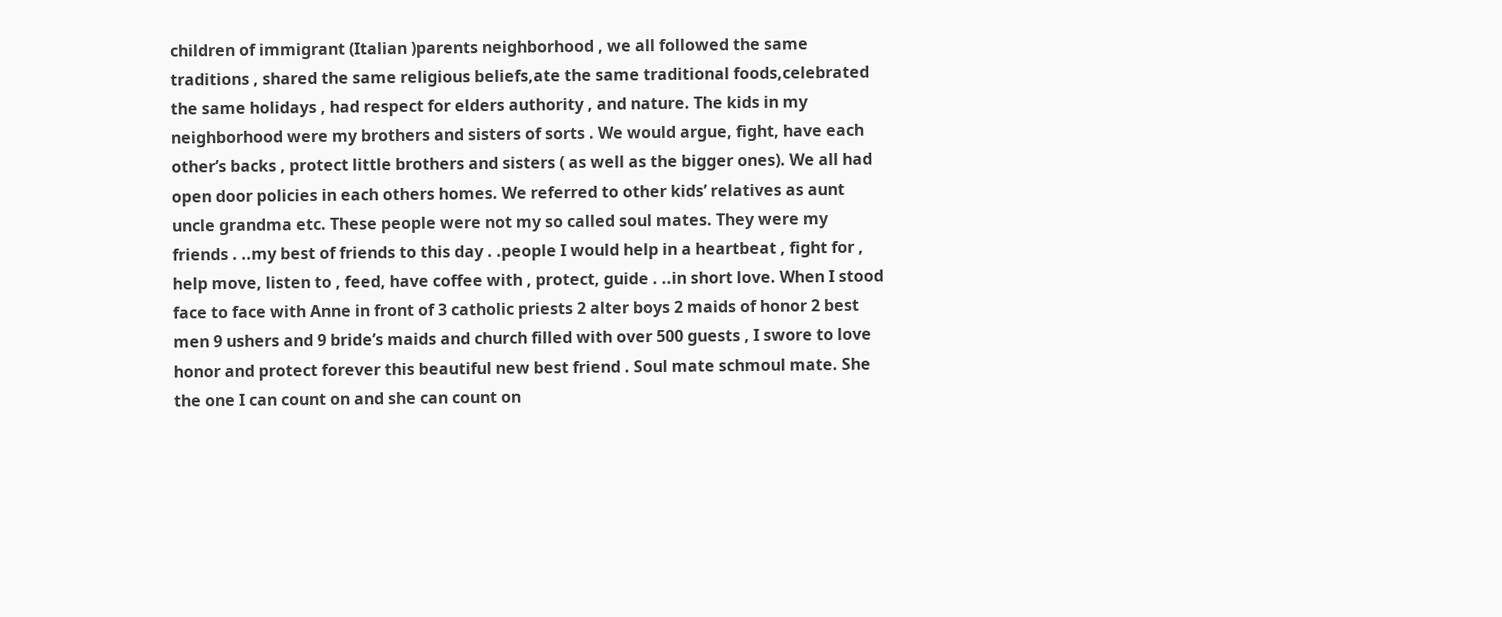children of immigrant (Italian )parents neighborhood , we all followed the same traditions , shared the same religious beliefs,ate the same traditional foods,celebrated the same holidays , had respect for elders authority , and nature. The kids in my neighborhood were my brothers and sisters of sorts . We would argue, fight, have each other’s backs , protect little brothers and sisters ( as well as the bigger ones). We all had open door policies in each others homes. We referred to other kids’ relatives as aunt uncle grandma etc. These people were not my so called soul mates. They were my friends . ..my best of friends to this day . .people I would help in a heartbeat , fight for , help move, listen to , feed, have coffee with , protect, guide . ..in short love. When I stood face to face with Anne in front of 3 catholic priests 2 alter boys 2 maids of honor 2 best men 9 ushers and 9 bride’s maids and church filled with over 500 guests , I swore to love honor and protect forever this beautiful new best friend . Soul mate schmoul mate. She the one I can count on and she can count on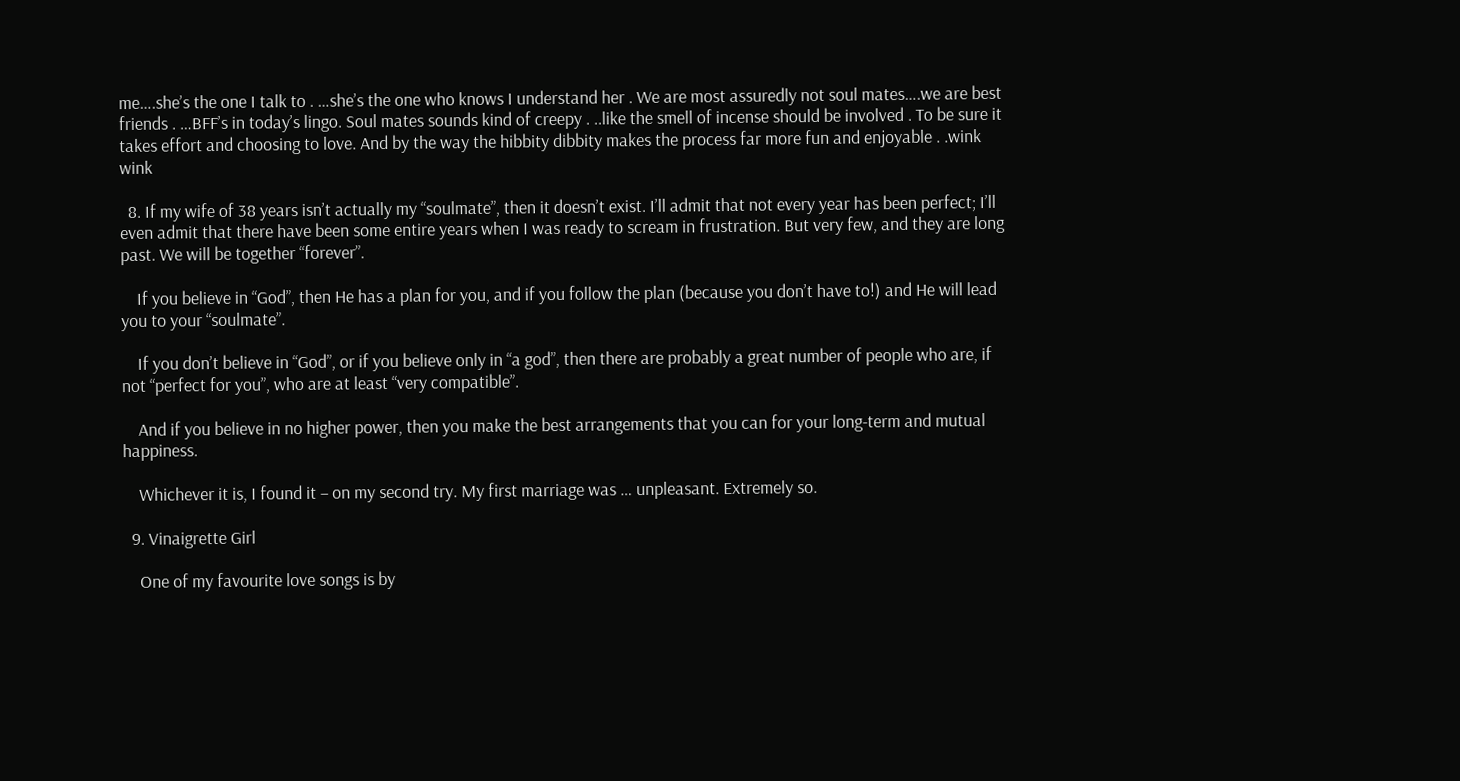me….she’s the one I talk to . …she’s the one who knows I understand her . We are most assuredly not soul mates….we are best friends . …BFF’s in today’s lingo. Soul mates sounds kind of creepy . ..like the smell of incense should be involved . To be sure it takes effort and choosing to love. And by the way the hibbity dibbity makes the process far more fun and enjoyable . .wink wink

  8. If my wife of 38 years isn’t actually my “soulmate”, then it doesn’t exist. I’ll admit that not every year has been perfect; I’ll even admit that there have been some entire years when I was ready to scream in frustration. But very few, and they are long past. We will be together “forever”.

    If you believe in “God”, then He has a plan for you, and if you follow the plan (because you don’t have to!) and He will lead you to your “soulmate”.

    If you don’t believe in “God”, or if you believe only in “a god”, then there are probably a great number of people who are, if not “perfect for you”, who are at least “very compatible”.

    And if you believe in no higher power, then you make the best arrangements that you can for your long-term and mutual happiness.

    Whichever it is, I found it – on my second try. My first marriage was … unpleasant. Extremely so.

  9. Vinaigrette Girl

    One of my favourite love songs is by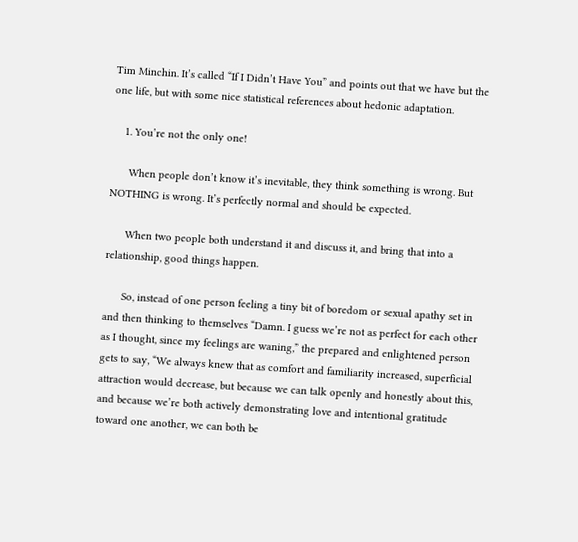Tim Minchin. It’s called “If I Didn’t Have You” and points out that we have but the one life, but with some nice statistical references about hedonic adaptation.

    1. You’re not the only one!

      When people don’t know it’s inevitable, they think something is wrong. But NOTHING is wrong. It’s perfectly normal and should be expected.

      When two people both understand it and discuss it, and bring that into a relationship, good things happen.

      So, instead of one person feeling a tiny bit of boredom or sexual apathy set in and then thinking to themselves “Damn. I guess we’re not as perfect for each other as I thought, since my feelings are waning,” the prepared and enlightened person gets to say, “We always knew that as comfort and familiarity increased, superficial attraction would decrease, but because we can talk openly and honestly about this, and because we’re both actively demonstrating love and intentional gratitude toward one another, we can both be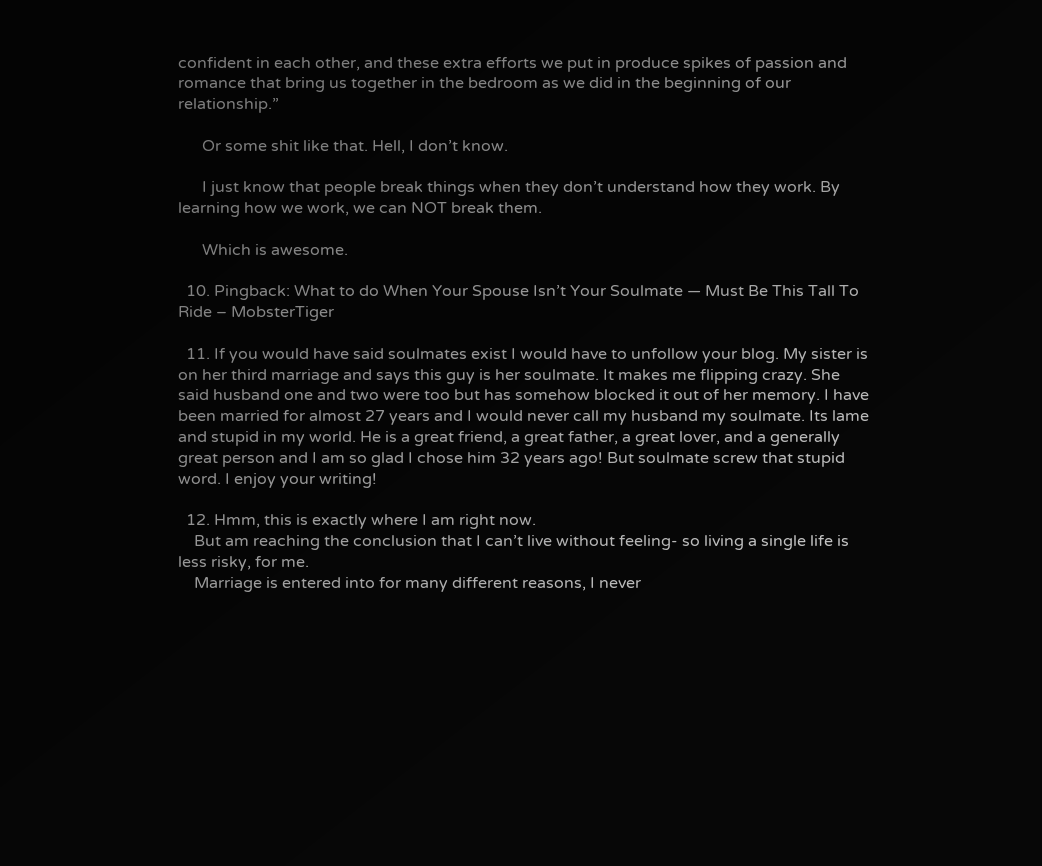confident in each other, and these extra efforts we put in produce spikes of passion and romance that bring us together in the bedroom as we did in the beginning of our relationship.”

      Or some shit like that. Hell, I don’t know.

      I just know that people break things when they don’t understand how they work. By learning how we work, we can NOT break them.

      Which is awesome.

  10. Pingback: What to do When Your Spouse Isn’t Your Soulmate — Must Be This Tall To Ride – MobsterTiger

  11. If you would have said soulmates exist I would have to unfollow your blog. My sister is on her third marriage and says this guy is her soulmate. It makes me flipping crazy. She said husband one and two were too but has somehow blocked it out of her memory. I have been married for almost 27 years and I would never call my husband my soulmate. Its lame and stupid in my world. He is a great friend, a great father, a great lover, and a generally great person and I am so glad I chose him 32 years ago! But soulmate screw that stupid word. I enjoy your writing!

  12. Hmm, this is exactly where I am right now.
    But am reaching the conclusion that I can’t live without feeling- so living a single life is less risky, for me.
    Marriage is entered into for many different reasons, I never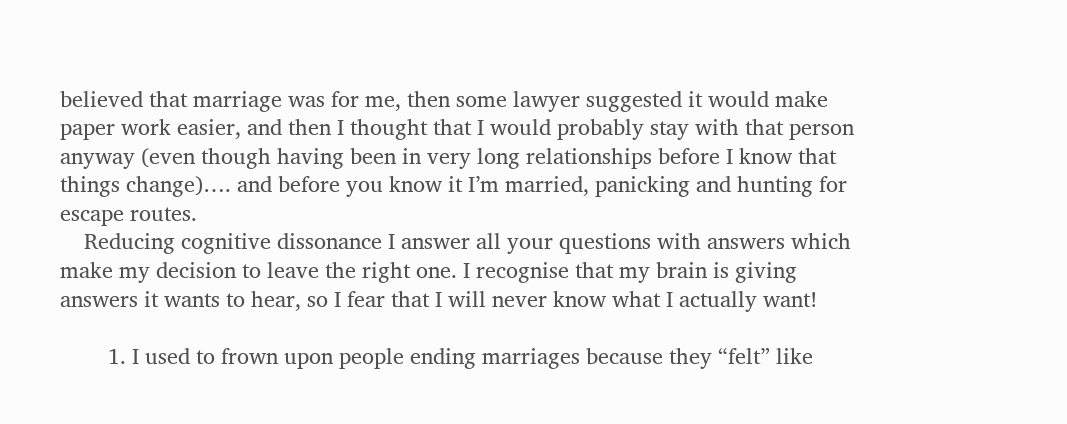believed that marriage was for me, then some lawyer suggested it would make paper work easier, and then I thought that I would probably stay with that person anyway (even though having been in very long relationships before I know that things change)…. and before you know it I’m married, panicking and hunting for escape routes.
    Reducing cognitive dissonance I answer all your questions with answers which make my decision to leave the right one. I recognise that my brain is giving answers it wants to hear, so I fear that I will never know what I actually want!

        1. I used to frown upon people ending marriages because they “felt” like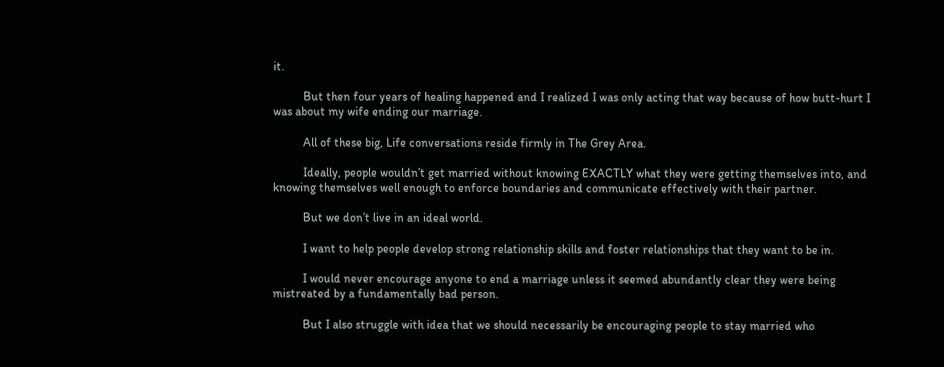it.

          But then four years of healing happened and I realized I was only acting that way because of how butt-hurt I was about my wife ending our marriage.

          All of these big, Life conversations reside firmly in The Grey Area.

          Ideally, people wouldn’t get married without knowing EXACTLY what they were getting themselves into, and knowing themselves well enough to enforce boundaries and communicate effectively with their partner.

          But we don’t live in an ideal world.

          I want to help people develop strong relationship skills and foster relationships that they want to be in.

          I would never encourage anyone to end a marriage unless it seemed abundantly clear they were being mistreated by a fundamentally bad person.

          But I also struggle with idea that we should necessarily be encouraging people to stay married who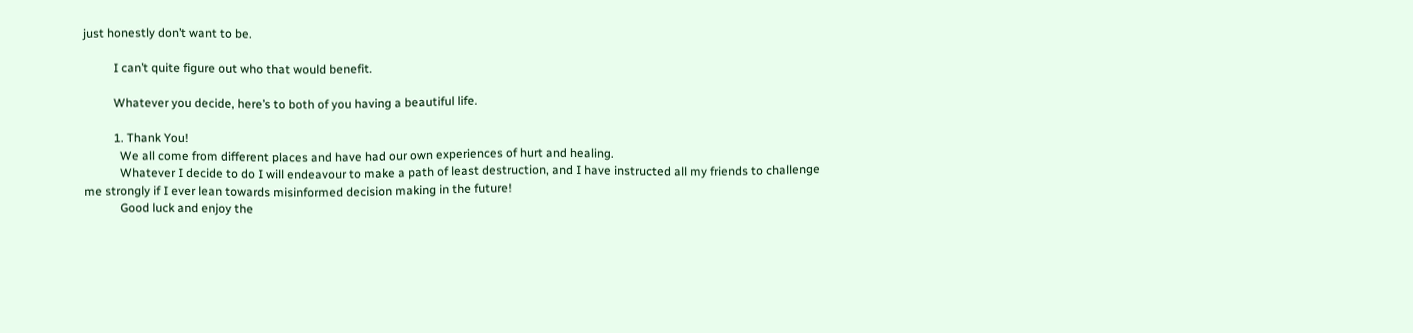just honestly don’t want to be.

          I can’t quite figure out who that would benefit.

          Whatever you decide, here’s to both of you having a beautiful life.

          1. Thank You!
            We all come from different places and have had our own experiences of hurt and healing.
            Whatever I decide to do I will endeavour to make a path of least destruction, and I have instructed all my friends to challenge me strongly if I ever lean towards misinformed decision making in the future!
            Good luck and enjoy the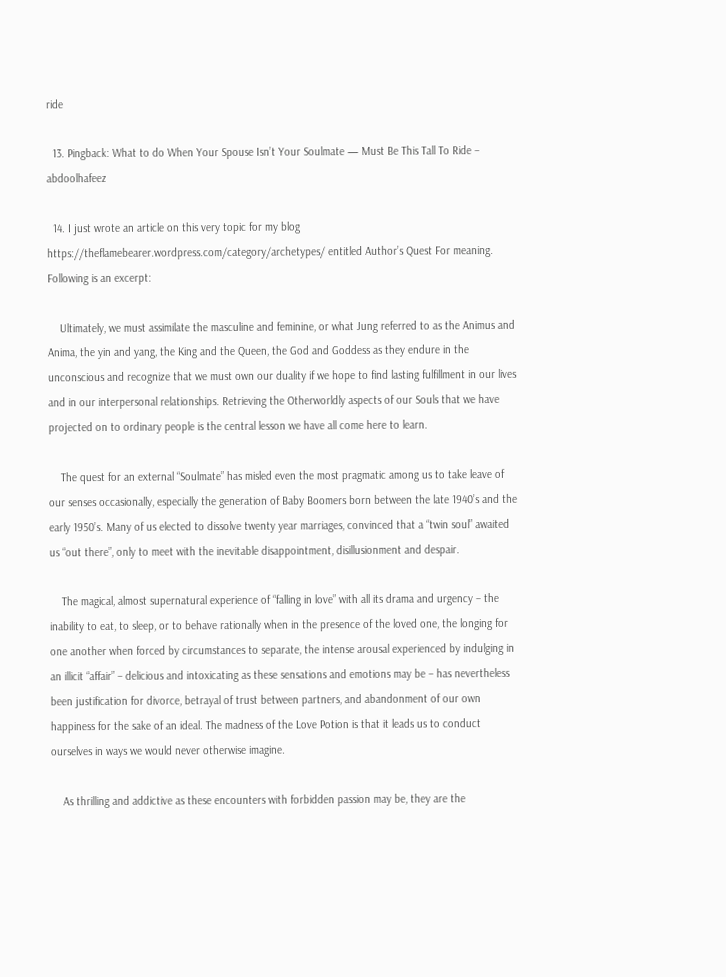ride

  13. Pingback: What to do When Your Spouse Isn’t Your Soulmate — Must Be This Tall To Ride – abdoolhafeez

  14. I just wrote an article on this very topic for my blog https://theflamebearer.wordpress.com/category/archetypes/ entitled Author’s Quest For meaning. Following is an excerpt:

    Ultimately, we must assimilate the masculine and feminine, or what Jung referred to as the Animus and Anima, the yin and yang, the King and the Queen, the God and Goddess as they endure in the unconscious and recognize that we must own our duality if we hope to find lasting fulfillment in our lives and in our interpersonal relationships. Retrieving the Otherworldly aspects of our Souls that we have projected on to ordinary people is the central lesson we have all come here to learn.

    The quest for an external “Soulmate” has misled even the most pragmatic among us to take leave of our senses occasionally, especially the generation of Baby Boomers born between the late 1940’s and the early 1950’s. Many of us elected to dissolve twenty year marriages, convinced that a “twin soul” awaited us “out there”, only to meet with the inevitable disappointment, disillusionment and despair.

    The magical, almost supernatural experience of “falling in love” with all its drama and urgency – the inability to eat, to sleep, or to behave rationally when in the presence of the loved one, the longing for one another when forced by circumstances to separate, the intense arousal experienced by indulging in an illicit “affair” – delicious and intoxicating as these sensations and emotions may be – has nevertheless been justification for divorce, betrayal of trust between partners, and abandonment of our own happiness for the sake of an ideal. The madness of the Love Potion is that it leads us to conduct ourselves in ways we would never otherwise imagine.

    As thrilling and addictive as these encounters with forbidden passion may be, they are the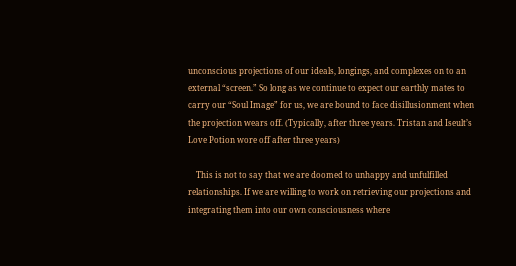unconscious projections of our ideals, longings, and complexes on to an external “screen.” So long as we continue to expect our earthly mates to carry our “Soul Image” for us, we are bound to face disillusionment when the projection wears off. (Typically, after three years. Tristan and Iseult’s Love Potion wore off after three years)

    This is not to say that we are doomed to unhappy and unfulfilled relationships. If we are willing to work on retrieving our projections and integrating them into our own consciousness where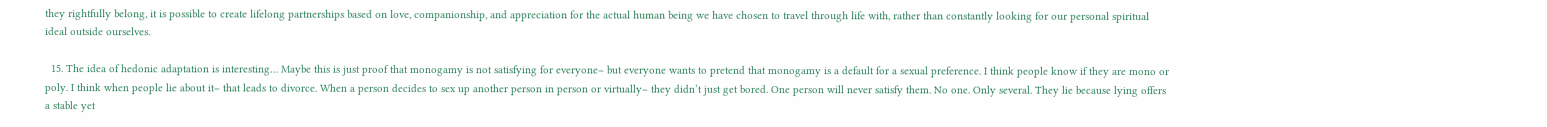they rightfully belong, it is possible to create lifelong partnerships based on love, companionship, and appreciation for the actual human being we have chosen to travel through life with, rather than constantly looking for our personal spiritual ideal outside ourselves.

  15. The idea of hedonic adaptation is interesting… Maybe this is just proof that monogamy is not satisfying for everyone– but everyone wants to pretend that monogamy is a default for a sexual preference. I think people know if they are mono or poly. I think when people lie about it– that leads to divorce. When a person decides to sex up another person in person or virtually– they didn’t just get bored. One person will never satisfy them. No one. Only several. They lie because lying offers a stable yet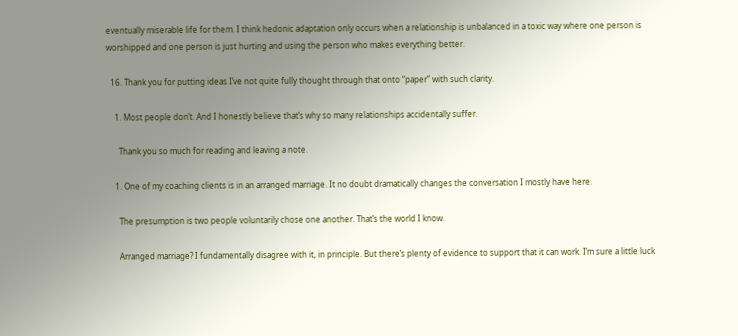eventually miserable life for them. I think hedonic adaptation only occurs when a relationship is unbalanced in a toxic way where one person is worshipped and one person is just hurting and using the person who makes everything better.

  16. Thank you for putting ideas I’ve not quite fully thought through that onto “paper” with such clarity.

    1. Most people don’t. And I honestly believe that’s why so many relationships accidentally suffer.

      Thank you so much for reading and leaving a note.

    1. One of my coaching clients is in an arranged marriage. It no doubt dramatically changes the conversation I mostly have here.

      The presumption is two people voluntarily chose one another. That’s the world I know.

      Arranged marriage? I fundamentally disagree with it, in principle. But there’s plenty of evidence to support that it can work. I’m sure a little luck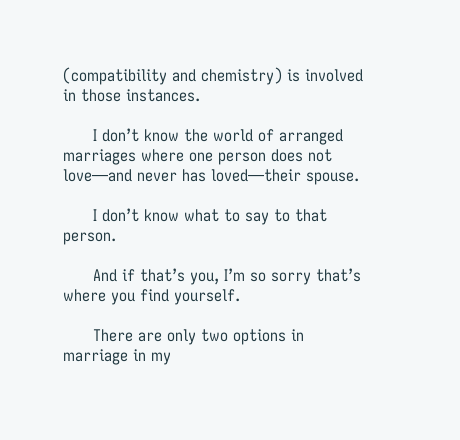(compatibility and chemistry) is involved in those instances.

      I don’t know the world of arranged marriages where one person does not love—and never has loved—their spouse.

      I don’t know what to say to that person.

      And if that’s you, I’m so sorry that’s where you find yourself.

      There are only two options in marriage in my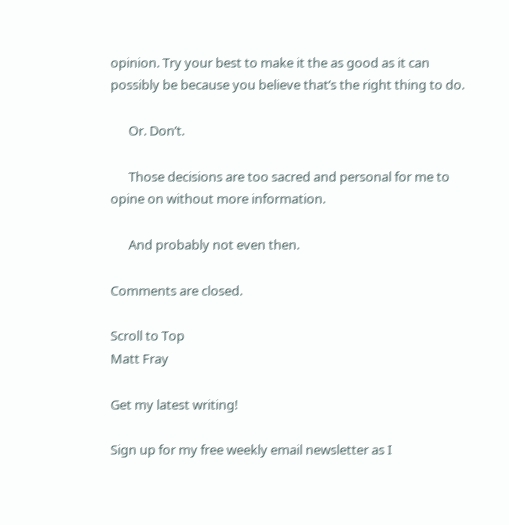opinion. Try your best to make it the as good as it can possibly be because you believe that’s the right thing to do.

      Or. Don’t.

      Those decisions are too sacred and personal for me to opine on without more information.

      And probably not even then.

Comments are closed.

Scroll to Top
Matt Fray

Get my latest writing!

Sign up for my free weekly email newsletter as I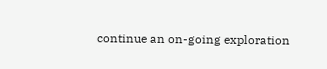continue an on-going exploration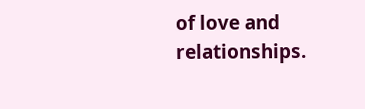of love and relationships.